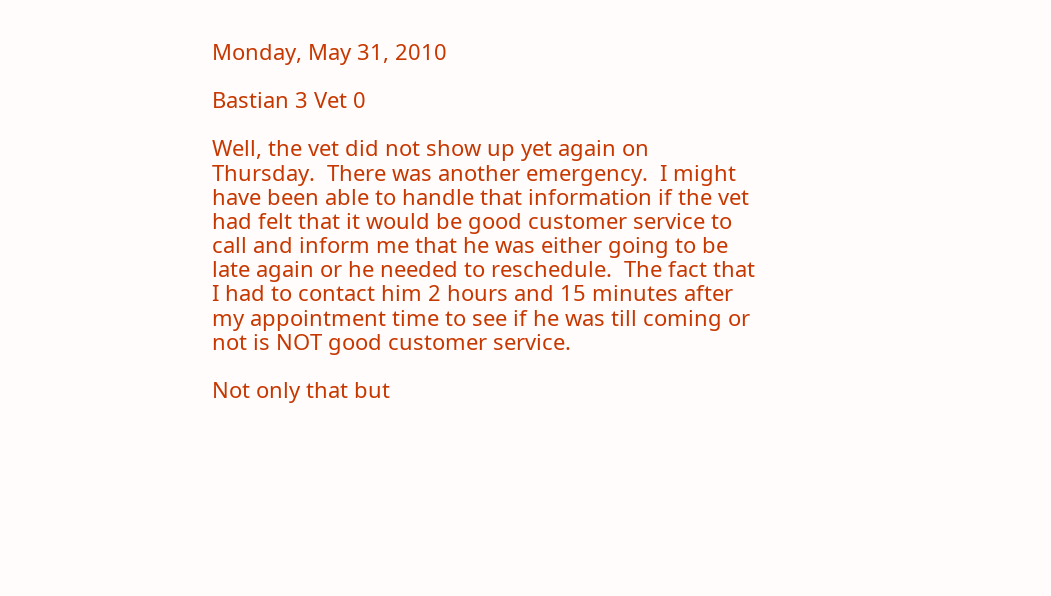Monday, May 31, 2010

Bastian 3 Vet 0

Well, the vet did not show up yet again on Thursday.  There was another emergency.  I might have been able to handle that information if the vet had felt that it would be good customer service to call and inform me that he was either going to be late again or he needed to reschedule.  The fact that I had to contact him 2 hours and 15 minutes after my appointment time to see if he was till coming or not is NOT good customer service.

Not only that but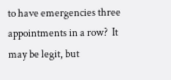to have emergencies three appointments in a row?  It may be legit, but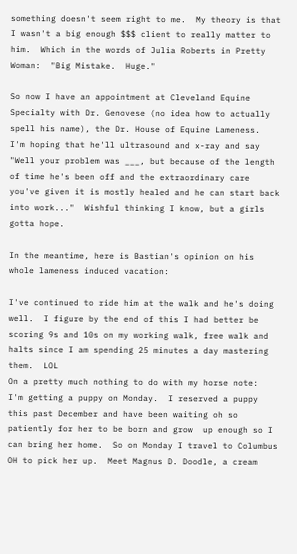something doesn't seem right to me.  My theory is that I wasn't a big enough $$$ client to really matter to him.  Which in the words of Julia Roberts in Pretty Woman:  "Big Mistake.  Huge."

So now I have an appointment at Cleveland Equine Specialty with Dr. Genovese (no idea how to actually spell his name), the Dr. House of Equine Lameness.  I'm hoping that he'll ultrasound and x-ray and say "Well your problem was ___, but because of the length of time he's been off and the extraordinary care you've given it is mostly healed and he can start back into work..."  Wishful thinking I know, but a girls gotta hope.

In the meantime, here is Bastian's opinion on his whole lameness induced vacation:

I've continued to ride him at the walk and he's doing well.  I figure by the end of this I had better be scoring 9s and 10s on my working walk, free walk and halts since I am spending 25 minutes a day mastering them.  LOL
On a pretty much nothing to do with my horse note:  I'm getting a puppy on Monday.  I reserved a puppy this past December and have been waiting oh so patiently for her to be born and grow  up enough so I can bring her home.  So on Monday I travel to Columbus OH to pick her up.  Meet Magnus D. Doodle, a cream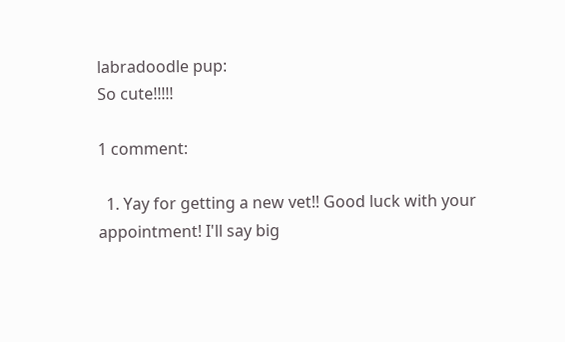labradoodle pup:
So cute!!!!!

1 comment:

  1. Yay for getting a new vet!! Good luck with your appointment! I'll say big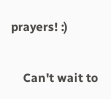prayers! :)

    Can't wait to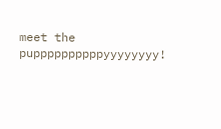meet the puppppppppppyyyyyyyy!